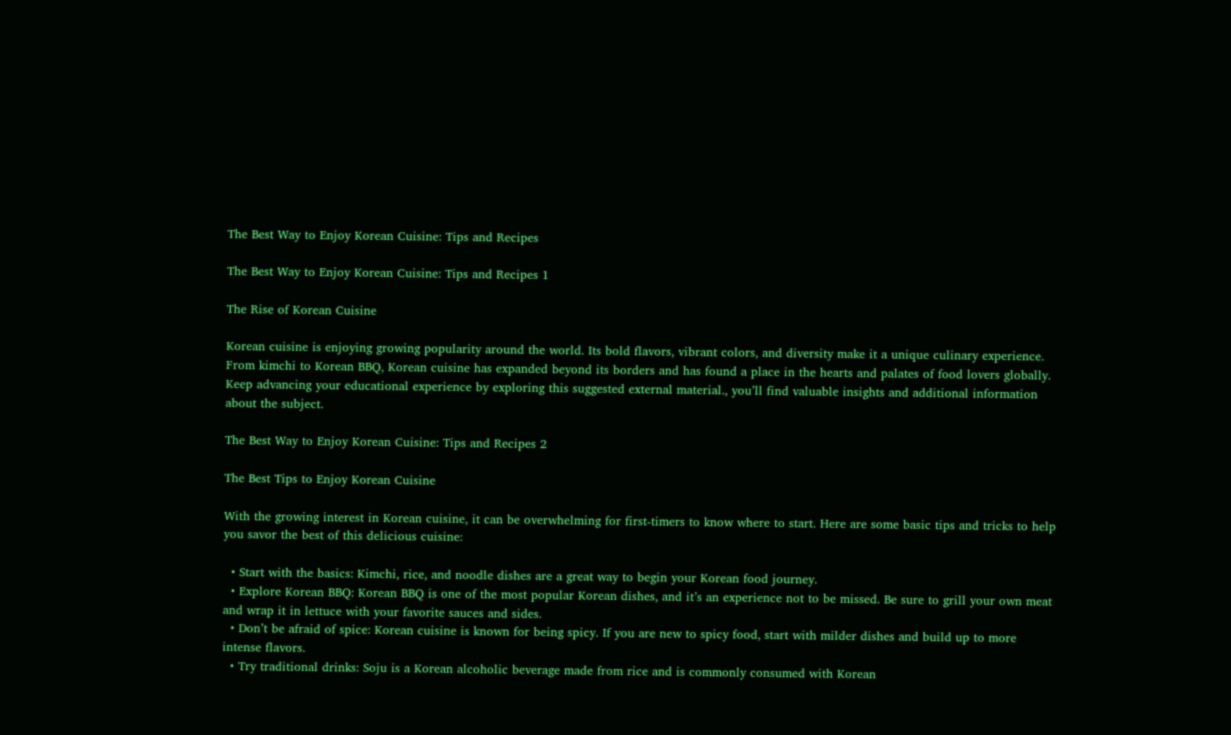The Best Way to Enjoy Korean Cuisine: Tips and Recipes

The Best Way to Enjoy Korean Cuisine: Tips and Recipes 1

The Rise of Korean Cuisine

Korean cuisine is enjoying growing popularity around the world. Its bold flavors, vibrant colors, and diversity make it a unique culinary experience. From kimchi to Korean BBQ, Korean cuisine has expanded beyond its borders and has found a place in the hearts and palates of food lovers globally. Keep advancing your educational experience by exploring this suggested external material., you’ll find valuable insights and additional information about the subject.

The Best Way to Enjoy Korean Cuisine: Tips and Recipes 2

The Best Tips to Enjoy Korean Cuisine

With the growing interest in Korean cuisine, it can be overwhelming for first-timers to know where to start. Here are some basic tips and tricks to help you savor the best of this delicious cuisine:

  • Start with the basics: Kimchi, rice, and noodle dishes are a great way to begin your Korean food journey.
  • Explore Korean BBQ: Korean BBQ is one of the most popular Korean dishes, and it’s an experience not to be missed. Be sure to grill your own meat and wrap it in lettuce with your favorite sauces and sides.
  • Don’t be afraid of spice: Korean cuisine is known for being spicy. If you are new to spicy food, start with milder dishes and build up to more intense flavors.
  • Try traditional drinks: Soju is a Korean alcoholic beverage made from rice and is commonly consumed with Korean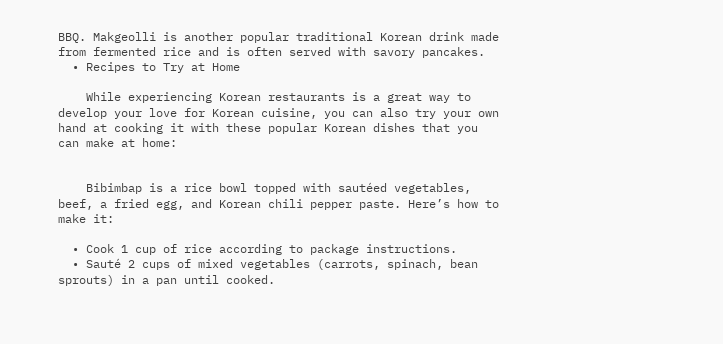BBQ. Makgeolli is another popular traditional Korean drink made from fermented rice and is often served with savory pancakes.
  • Recipes to Try at Home

    While experiencing Korean restaurants is a great way to develop your love for Korean cuisine, you can also try your own hand at cooking it with these popular Korean dishes that you can make at home:


    Bibimbap is a rice bowl topped with sautéed vegetables, beef, a fried egg, and Korean chili pepper paste. Here’s how to make it:

  • Cook 1 cup of rice according to package instructions.
  • Sauté 2 cups of mixed vegetables (carrots, spinach, bean sprouts) in a pan until cooked.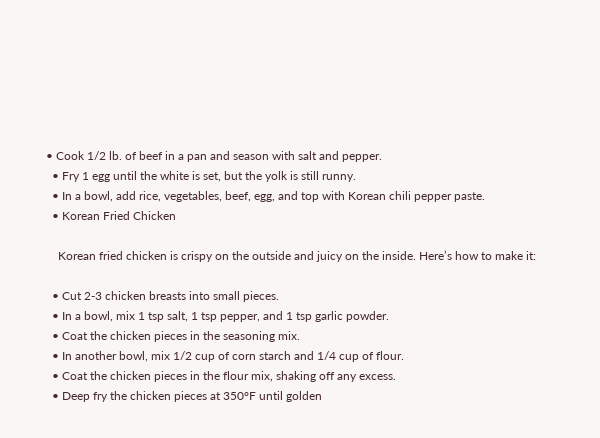• Cook 1/2 lb. of beef in a pan and season with salt and pepper.
  • Fry 1 egg until the white is set, but the yolk is still runny.
  • In a bowl, add rice, vegetables, beef, egg, and top with Korean chili pepper paste.
  • Korean Fried Chicken

    Korean fried chicken is crispy on the outside and juicy on the inside. Here’s how to make it:

  • Cut 2-3 chicken breasts into small pieces.
  • In a bowl, mix 1 tsp salt, 1 tsp pepper, and 1 tsp garlic powder.
  • Coat the chicken pieces in the seasoning mix.
  • In another bowl, mix 1/2 cup of corn starch and 1/4 cup of flour.
  • Coat the chicken pieces in the flour mix, shaking off any excess.
  • Deep fry the chicken pieces at 350°F until golden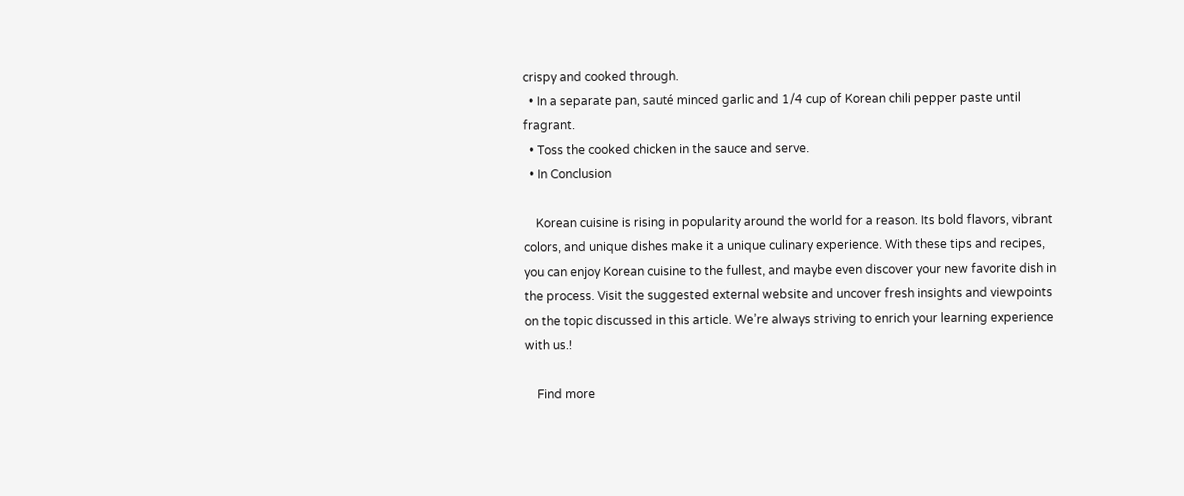crispy and cooked through.
  • In a separate pan, sauté minced garlic and 1/4 cup of Korean chili pepper paste until fragrant.
  • Toss the cooked chicken in the sauce and serve.
  • In Conclusion

    Korean cuisine is rising in popularity around the world for a reason. Its bold flavors, vibrant colors, and unique dishes make it a unique culinary experience. With these tips and recipes, you can enjoy Korean cuisine to the fullest, and maybe even discover your new favorite dish in the process. Visit the suggested external website and uncover fresh insights and viewpoints on the topic discussed in this article. We’re always striving to enrich your learning experience with us.!

    Find more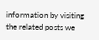information by visiting the related posts we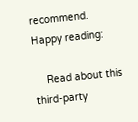recommend. Happy reading:

    Read about this third-party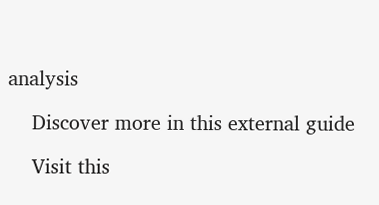analysis

    Discover more in this external guide

    Visit this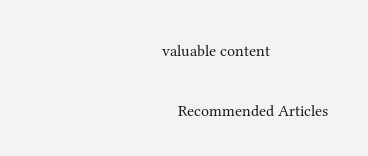valuable content

    Recommended Articles